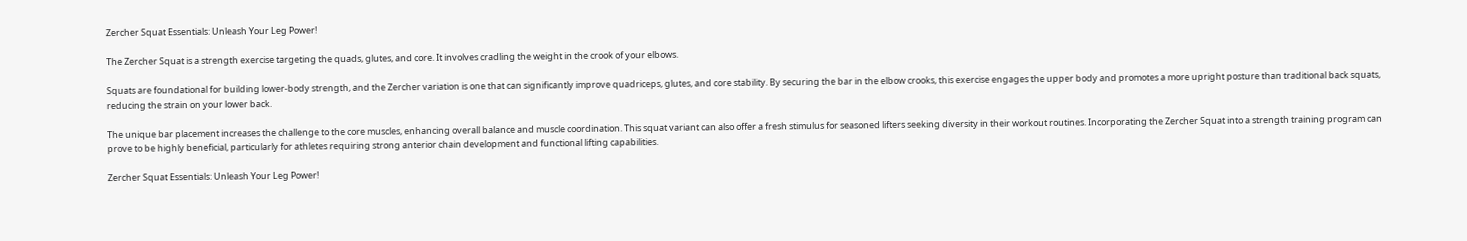Zercher Squat Essentials: Unleash Your Leg Power!

The Zercher Squat is a strength exercise targeting the quads, glutes, and core. It involves cradling the weight in the crook of your elbows.

Squats are foundational for building lower-body strength, and the Zercher variation is one that can significantly improve quadriceps, glutes, and core stability. By securing the bar in the elbow crooks, this exercise engages the upper body and promotes a more upright posture than traditional back squats, reducing the strain on your lower back.

The unique bar placement increases the challenge to the core muscles, enhancing overall balance and muscle coordination. This squat variant can also offer a fresh stimulus for seasoned lifters seeking diversity in their workout routines. Incorporating the Zercher Squat into a strength training program can prove to be highly beneficial, particularly for athletes requiring strong anterior chain development and functional lifting capabilities.

Zercher Squat Essentials: Unleash Your Leg Power!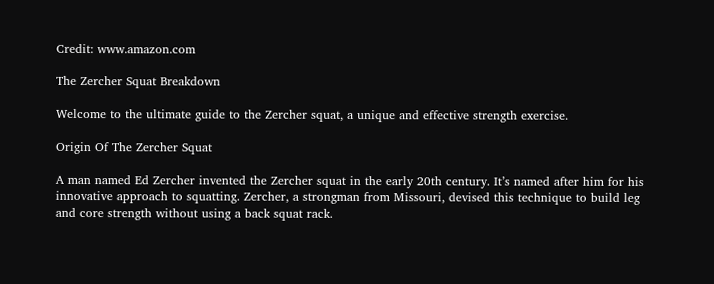Credit: www.amazon.com

The Zercher Squat Breakdown

Welcome to the ultimate guide to the Zercher squat, a unique and effective strength exercise.

Origin Of The Zercher Squat

A man named Ed Zercher invented the Zercher squat in the early 20th century. It’s named after him for his innovative approach to squatting. Zercher, a strongman from Missouri, devised this technique to build leg and core strength without using a back squat rack.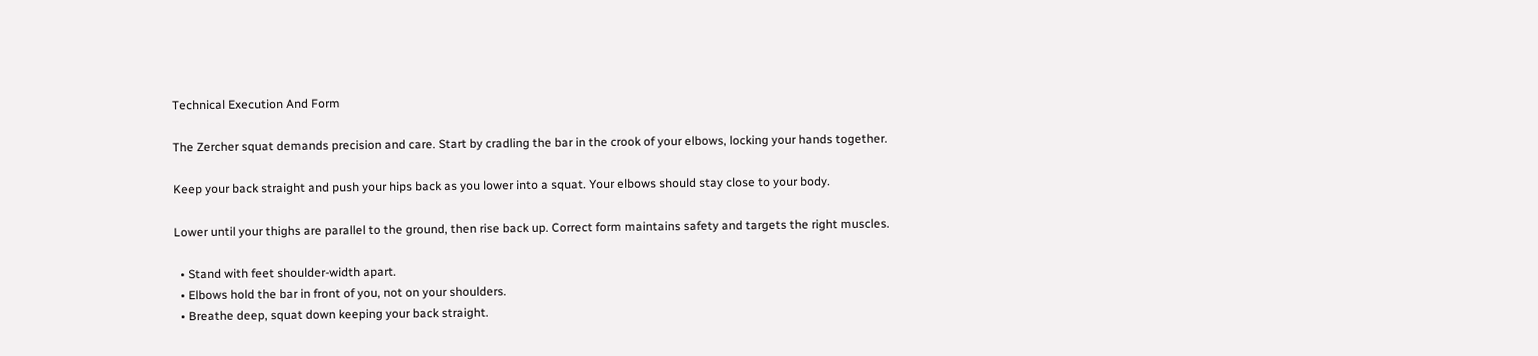Technical Execution And Form

The Zercher squat demands precision and care. Start by cradling the bar in the crook of your elbows, locking your hands together.

Keep your back straight and push your hips back as you lower into a squat. Your elbows should stay close to your body.

Lower until your thighs are parallel to the ground, then rise back up. Correct form maintains safety and targets the right muscles.

  • Stand with feet shoulder-width apart.
  • Elbows hold the bar in front of you, not on your shoulders.
  • Breathe deep, squat down keeping your back straight.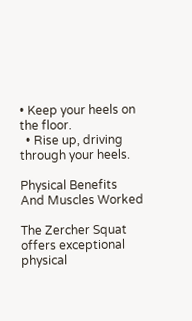• Keep your heels on the floor.
  • Rise up, driving through your heels.

Physical Benefits And Muscles Worked

The Zercher Squat offers exceptional physical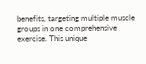benefits, targeting multiple muscle groups in one comprehensive exercise. This unique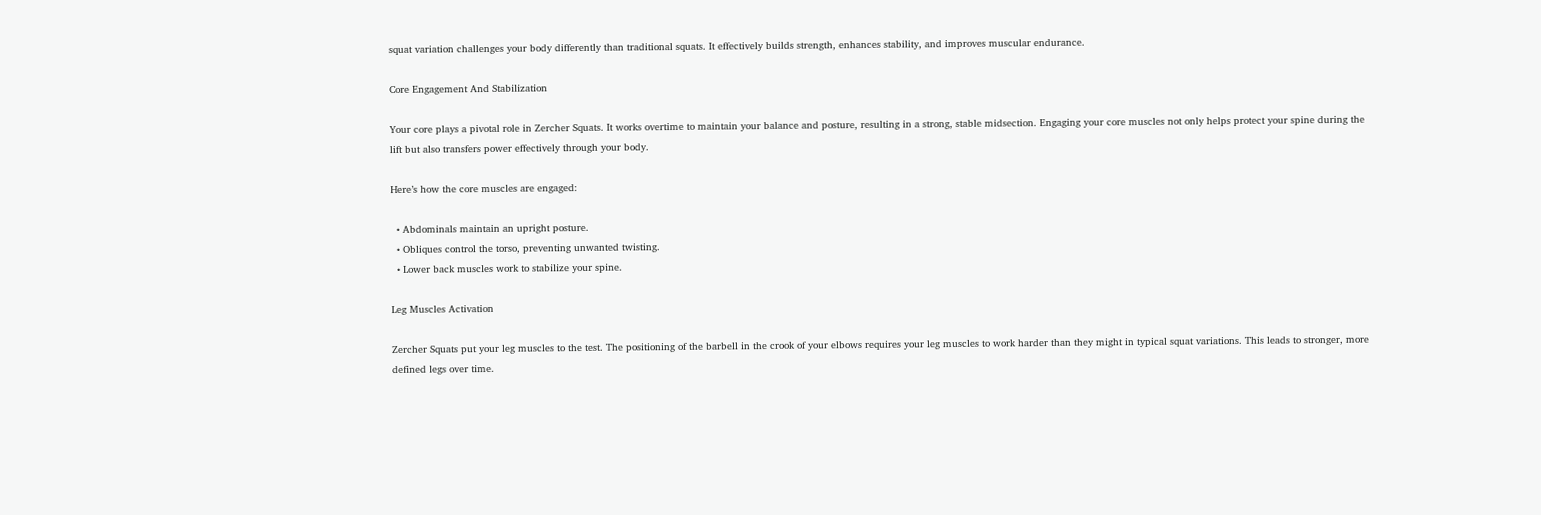squat variation challenges your body differently than traditional squats. It effectively builds strength, enhances stability, and improves muscular endurance.

Core Engagement And Stabilization

Your core plays a pivotal role in Zercher Squats. It works overtime to maintain your balance and posture, resulting in a strong, stable midsection. Engaging your core muscles not only helps protect your spine during the lift but also transfers power effectively through your body.

Here’s how the core muscles are engaged:

  • Abdominals maintain an upright posture.
  • Obliques control the torso, preventing unwanted twisting.
  • Lower back muscles work to stabilize your spine.

Leg Muscles Activation

Zercher Squats put your leg muscles to the test. The positioning of the barbell in the crook of your elbows requires your leg muscles to work harder than they might in typical squat variations. This leads to stronger, more defined legs over time.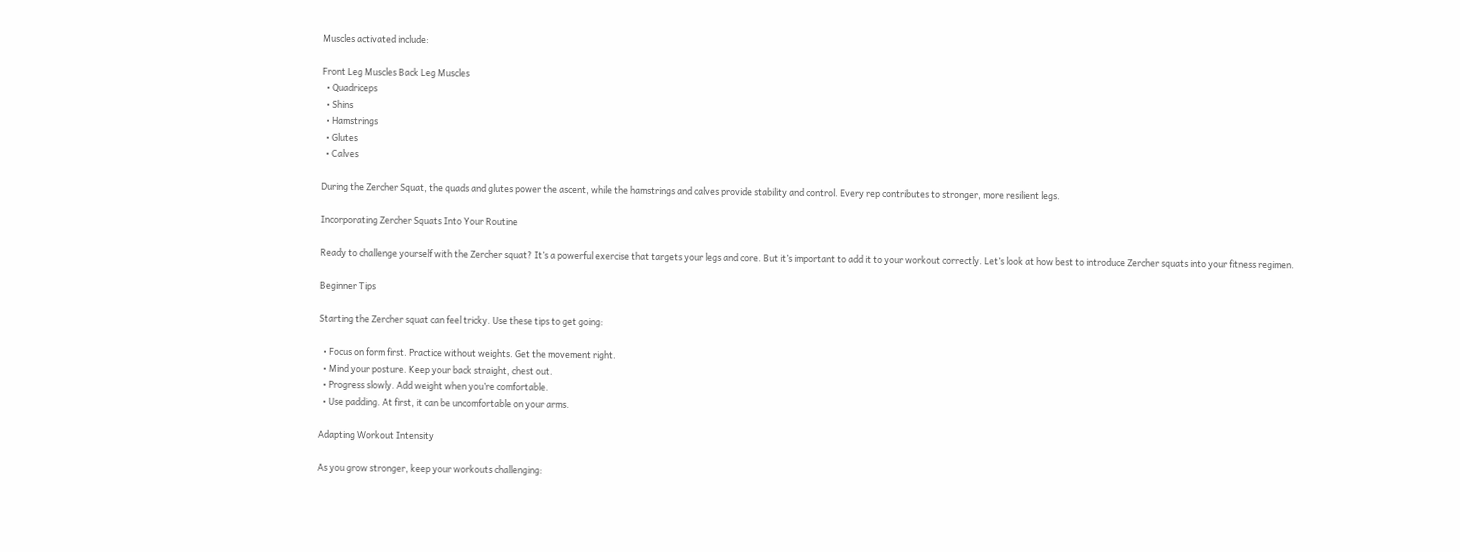Muscles activated include:

Front Leg Muscles Back Leg Muscles
  • Quadriceps
  • Shins
  • Hamstrings
  • Glutes
  • Calves

During the Zercher Squat, the quads and glutes power the ascent, while the hamstrings and calves provide stability and control. Every rep contributes to stronger, more resilient legs.

Incorporating Zercher Squats Into Your Routine

Ready to challenge yourself with the Zercher squat? It’s a powerful exercise that targets your legs and core. But it’s important to add it to your workout correctly. Let’s look at how best to introduce Zercher squats into your fitness regimen.

Beginner Tips

Starting the Zercher squat can feel tricky. Use these tips to get going:

  • Focus on form first. Practice without weights. Get the movement right.
  • Mind your posture. Keep your back straight, chest out.
  • Progress slowly. Add weight when you’re comfortable.
  • Use padding. At first, it can be uncomfortable on your arms.

Adapting Workout Intensity

As you grow stronger, keep your workouts challenging: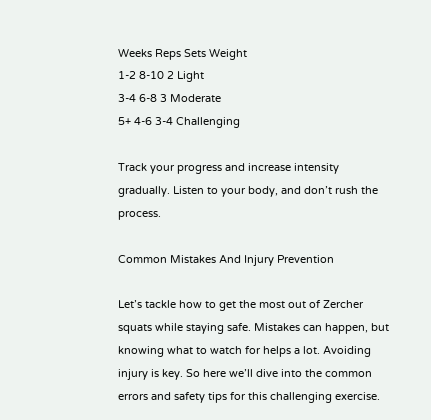Weeks Reps Sets Weight
1-2 8-10 2 Light
3-4 6-8 3 Moderate
5+ 4-6 3-4 Challenging

Track your progress and increase intensity gradually. Listen to your body, and don’t rush the process.

Common Mistakes And Injury Prevention

Let’s tackle how to get the most out of Zercher squats while staying safe. Mistakes can happen, but knowing what to watch for helps a lot. Avoiding injury is key. So here we’ll dive into the common errors and safety tips for this challenging exercise.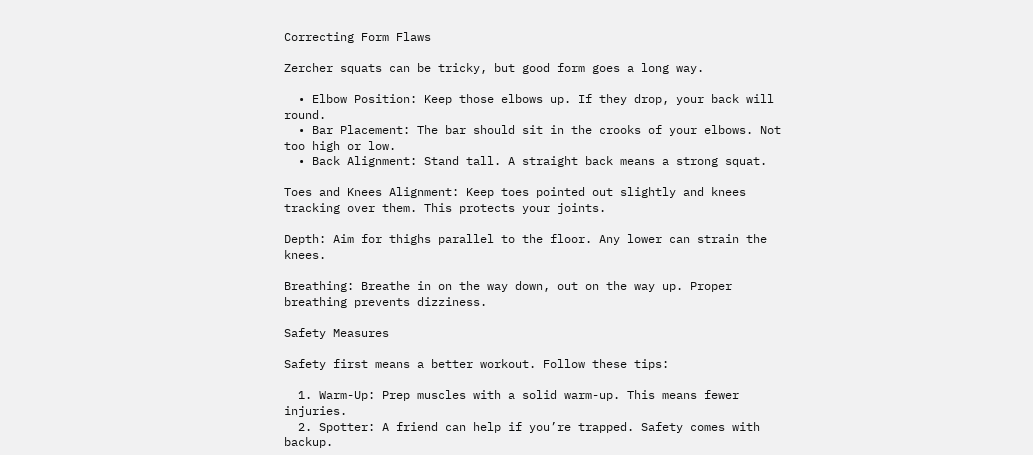Correcting Form Flaws

Zercher squats can be tricky, but good form goes a long way.

  • Elbow Position: Keep those elbows up. If they drop, your back will round.
  • Bar Placement: The bar should sit in the crooks of your elbows. Not too high or low.
  • Back Alignment: Stand tall. A straight back means a strong squat.

Toes and Knees Alignment: Keep toes pointed out slightly and knees tracking over them. This protects your joints.

Depth: Aim for thighs parallel to the floor. Any lower can strain the knees.

Breathing: Breathe in on the way down, out on the way up. Proper breathing prevents dizziness.

Safety Measures

Safety first means a better workout. Follow these tips:

  1. Warm-Up: Prep muscles with a solid warm-up. This means fewer injuries.
  2. Spotter: A friend can help if you’re trapped. Safety comes with backup.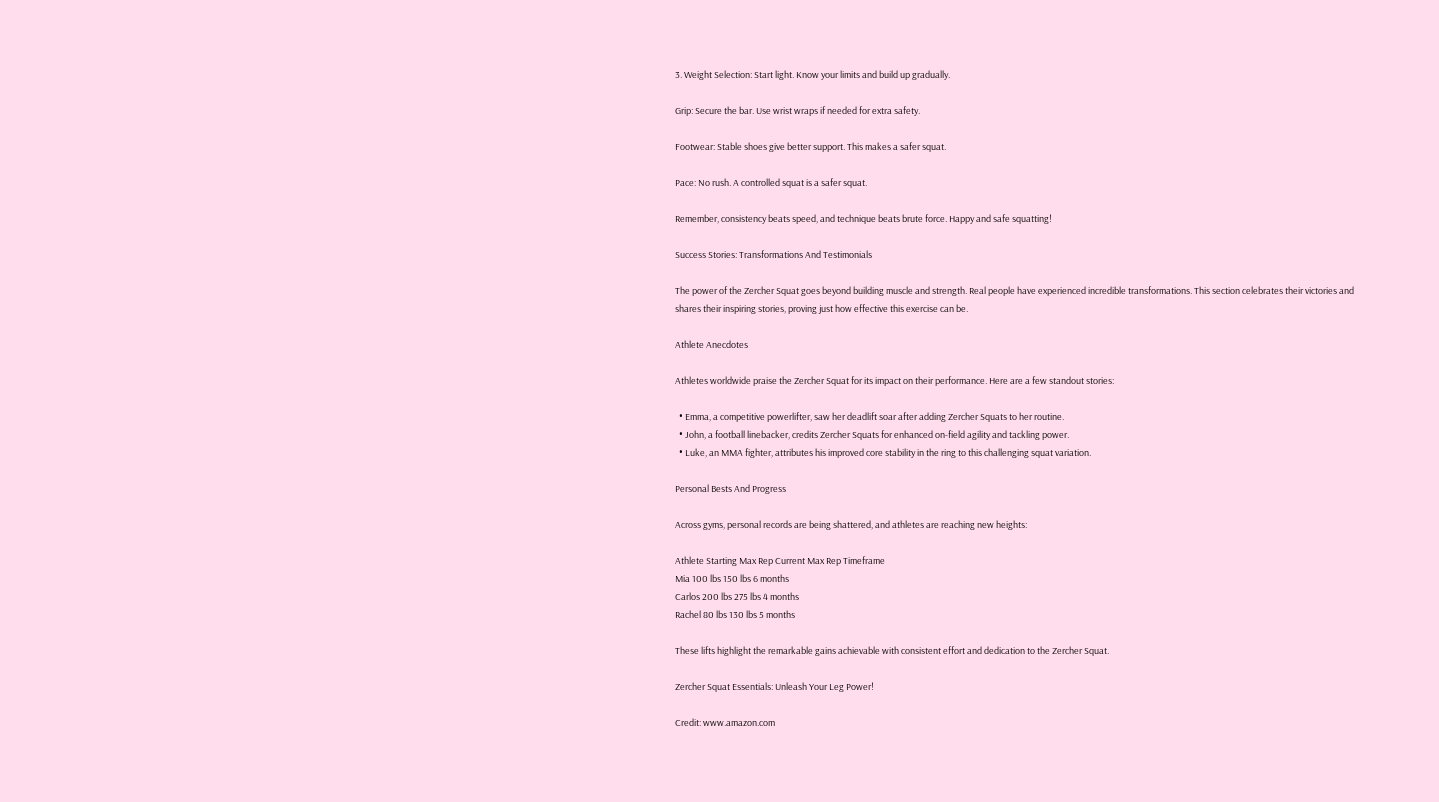3. Weight Selection: Start light. Know your limits and build up gradually.

Grip: Secure the bar. Use wrist wraps if needed for extra safety.

Footwear: Stable shoes give better support. This makes a safer squat.

Pace: No rush. A controlled squat is a safer squat.

Remember, consistency beats speed, and technique beats brute force. Happy and safe squatting!

Success Stories: Transformations And Testimonials

The power of the Zercher Squat goes beyond building muscle and strength. Real people have experienced incredible transformations. This section celebrates their victories and shares their inspiring stories, proving just how effective this exercise can be.

Athlete Anecdotes

Athletes worldwide praise the Zercher Squat for its impact on their performance. Here are a few standout stories:

  • Emma, a competitive powerlifter, saw her deadlift soar after adding Zercher Squats to her routine.
  • John, a football linebacker, credits Zercher Squats for enhanced on-field agility and tackling power.
  • Luke, an MMA fighter, attributes his improved core stability in the ring to this challenging squat variation.

Personal Bests And Progress

Across gyms, personal records are being shattered, and athletes are reaching new heights:

Athlete Starting Max Rep Current Max Rep Timeframe
Mia 100 lbs 150 lbs 6 months
Carlos 200 lbs 275 lbs 4 months
Rachel 80 lbs 130 lbs 5 months

These lifts highlight the remarkable gains achievable with consistent effort and dedication to the Zercher Squat.

Zercher Squat Essentials: Unleash Your Leg Power!

Credit: www.amazon.com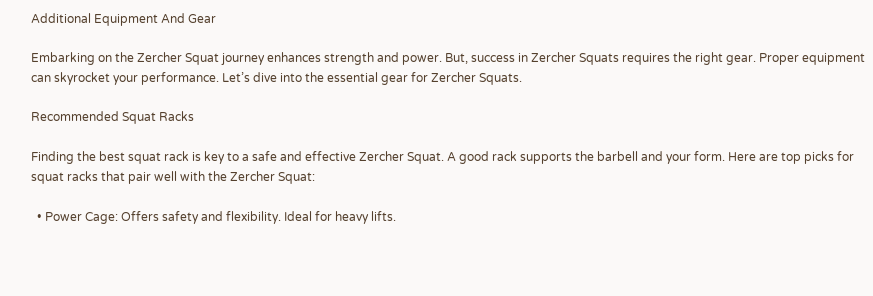Additional Equipment And Gear

Embarking on the Zercher Squat journey enhances strength and power. But, success in Zercher Squats requires the right gear. Proper equipment can skyrocket your performance. Let’s dive into the essential gear for Zercher Squats.

Recommended Squat Racks

Finding the best squat rack is key to a safe and effective Zercher Squat. A good rack supports the barbell and your form. Here are top picks for squat racks that pair well with the Zercher Squat:

  • Power Cage: Offers safety and flexibility. Ideal for heavy lifts.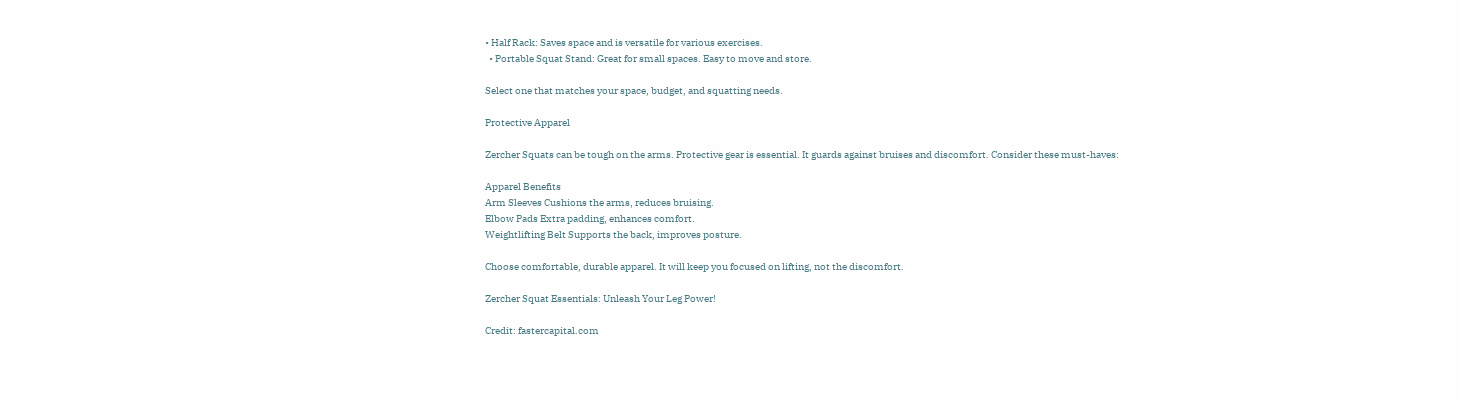• Half Rack: Saves space and is versatile for various exercises.
  • Portable Squat Stand: Great for small spaces. Easy to move and store.

Select one that matches your space, budget, and squatting needs.

Protective Apparel

Zercher Squats can be tough on the arms. Protective gear is essential. It guards against bruises and discomfort. Consider these must-haves:

Apparel Benefits
Arm Sleeves Cushions the arms, reduces bruising.
Elbow Pads Extra padding, enhances comfort.
Weightlifting Belt Supports the back, improves posture.

Choose comfortable, durable apparel. It will keep you focused on lifting, not the discomfort.

Zercher Squat Essentials: Unleash Your Leg Power!

Credit: fastercapital.com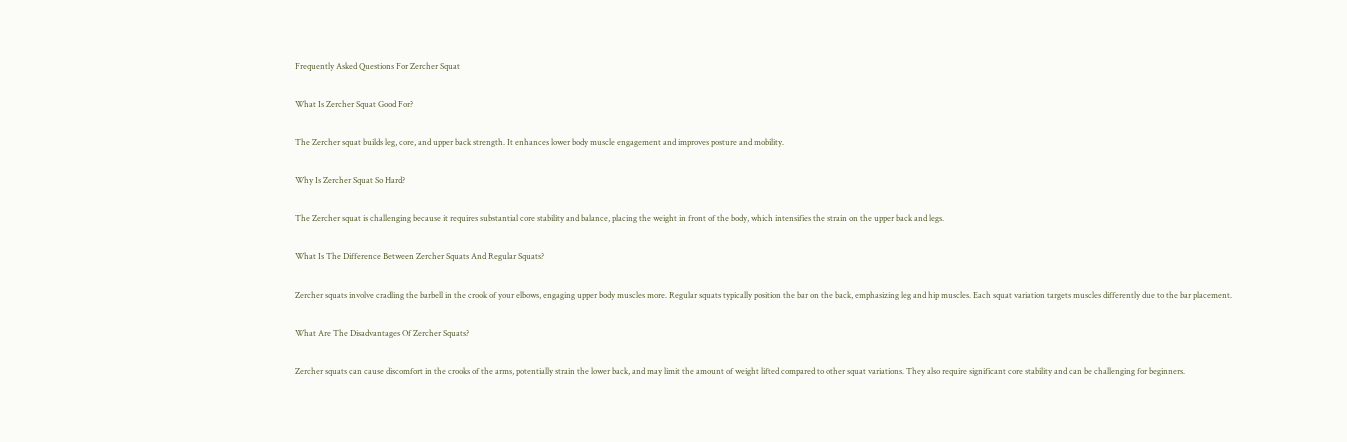Frequently Asked Questions For Zercher Squat

What Is Zercher Squat Good For?

The Zercher squat builds leg, core, and upper back strength. It enhances lower body muscle engagement and improves posture and mobility.

Why Is Zercher Squat So Hard?

The Zercher squat is challenging because it requires substantial core stability and balance, placing the weight in front of the body, which intensifies the strain on the upper back and legs.

What Is The Difference Between Zercher Squats And Regular Squats?

Zercher squats involve cradling the barbell in the crook of your elbows, engaging upper body muscles more. Regular squats typically position the bar on the back, emphasizing leg and hip muscles. Each squat variation targets muscles differently due to the bar placement.

What Are The Disadvantages Of Zercher Squats?

Zercher squats can cause discomfort in the crooks of the arms, potentially strain the lower back, and may limit the amount of weight lifted compared to other squat variations. They also require significant core stability and can be challenging for beginners.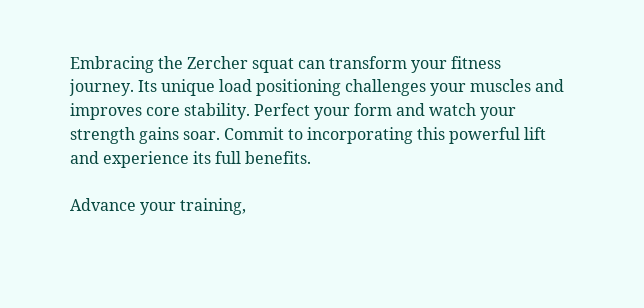Embracing the Zercher squat can transform your fitness journey. Its unique load positioning challenges your muscles and improves core stability. Perfect your form and watch your strength gains soar. Commit to incorporating this powerful lift and experience its full benefits.

Advance your training,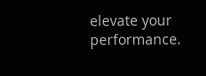elevate your performance.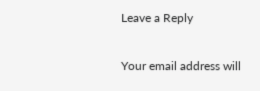Leave a Reply

Your email address will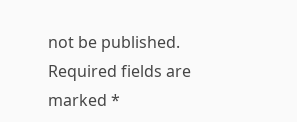not be published. Required fields are marked *